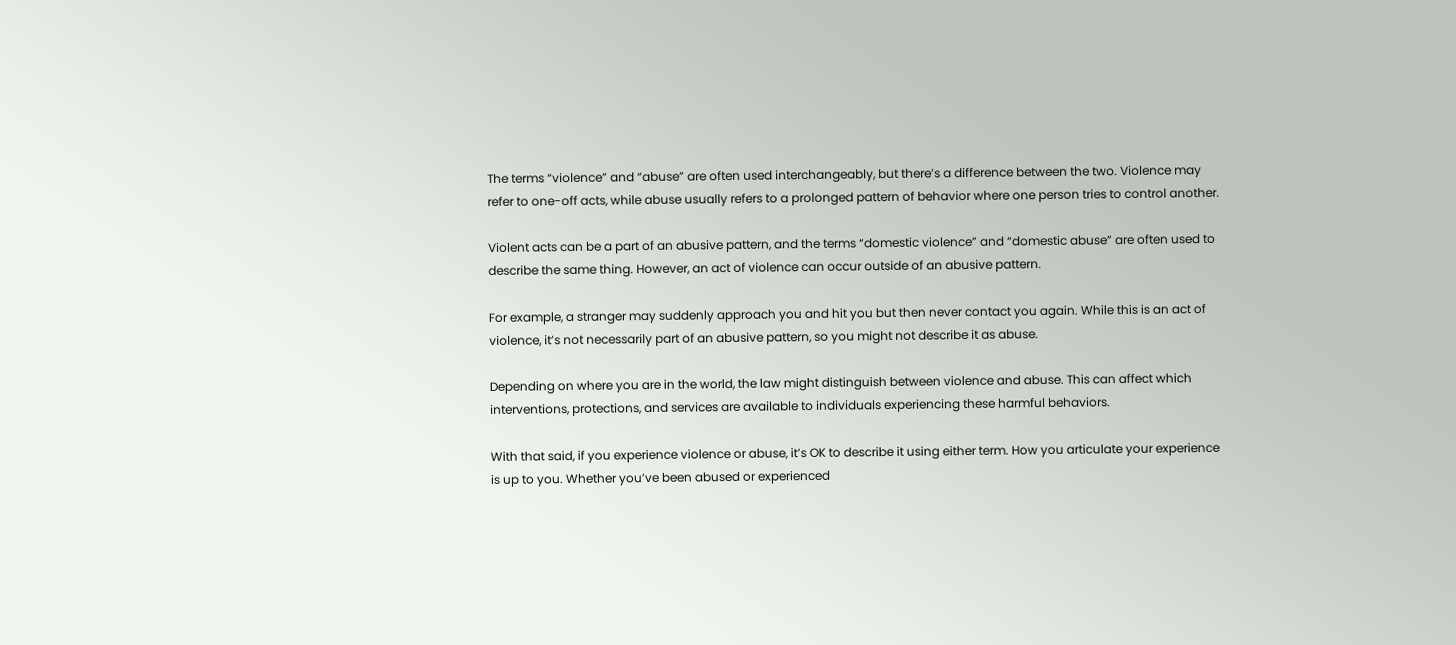The terms “violence” and “abuse” are often used interchangeably, but there’s a difference between the two. Violence may refer to one-off acts, while abuse usually refers to a prolonged pattern of behavior where one person tries to control another.

Violent acts can be a part of an abusive pattern, and the terms “domestic violence” and “domestic abuse” are often used to describe the same thing. However, an act of violence can occur outside of an abusive pattern.

For example, a stranger may suddenly approach you and hit you but then never contact you again. While this is an act of violence, it’s not necessarily part of an abusive pattern, so you might not describe it as abuse.

Depending on where you are in the world, the law might distinguish between violence and abuse. This can affect which interventions, protections, and services are available to individuals experiencing these harmful behaviors.

With that said, if you experience violence or abuse, it’s OK to describe it using either term. How you articulate your experience is up to you. Whether you’ve been abused or experienced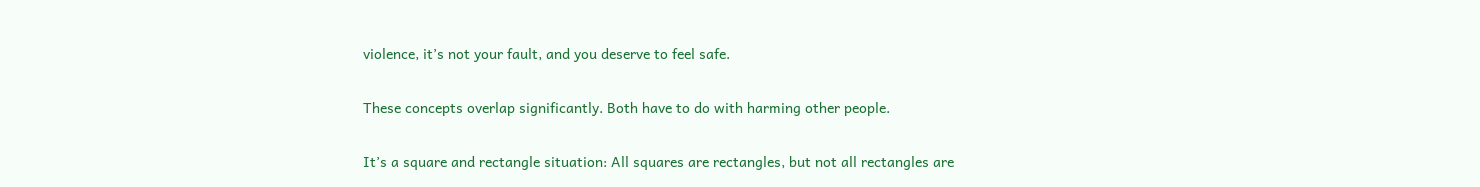violence, it’s not your fault, and you deserve to feel safe.

These concepts overlap significantly. Both have to do with harming other people.

It’s a square and rectangle situation: All squares are rectangles, but not all rectangles are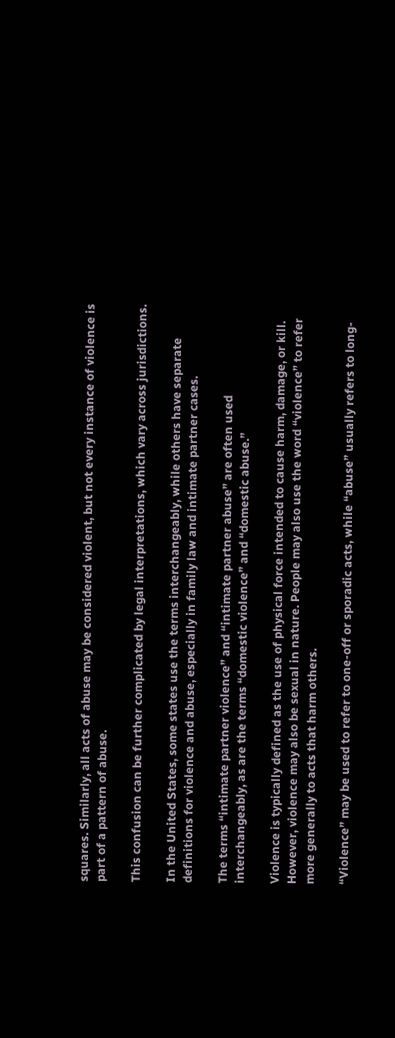squares. Similarly, all acts of abuse may be considered violent, but not every instance of violence is part of a pattern of abuse.

This confusion can be further complicated by legal interpretations, which vary across jurisdictions.

In the United States, some states use the terms interchangeably, while others have separate definitions for violence and abuse, especially in family law and intimate partner cases.

The terms “intimate partner violence” and “intimate partner abuse” are often used interchangeably, as are the terms “domestic violence” and “domestic abuse.”

Violence is typically defined as the use of physical force intended to cause harm, damage, or kill. However, violence may also be sexual in nature. People may also use the word “violence” to refer more generally to acts that harm others.

“Violence” may be used to refer to one-off or sporadic acts, while “abuse” usually refers to long-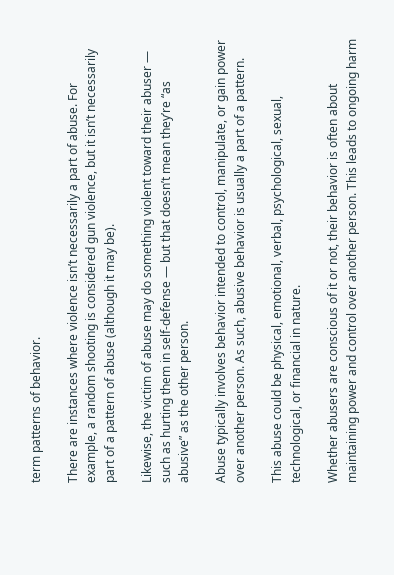term patterns of behavior.

There are instances where violence isn’t necessarily a part of abuse. For example, a random shooting is considered gun violence, but it isn’t necessarily part of a pattern of abuse (although it may be).

Likewise, the victim of abuse may do something violent toward their abuser — such as hurting them in self-defense — but that doesn’t mean they’re “as abusive” as the other person.

Abuse typically involves behavior intended to control, manipulate, or gain power over another person. As such, abusive behavior is usually a part of a pattern.

This abuse could be physical, emotional, verbal, psychological, sexual, technological, or financial in nature.

Whether abusers are conscious of it or not, their behavior is often about maintaining power and control over another person. This leads to ongoing harm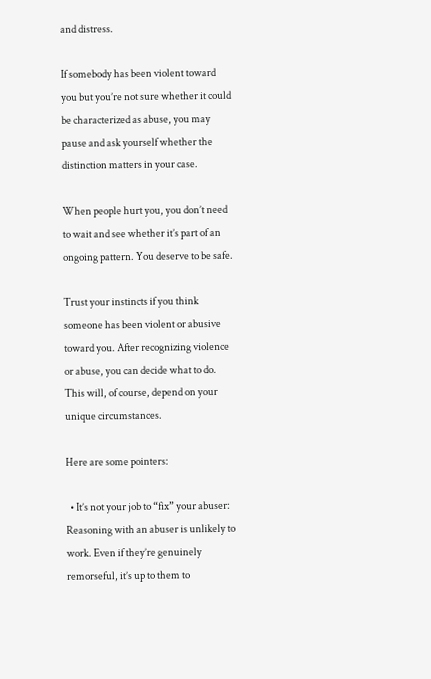and distress.

If somebody has been violent toward you but you’re not sure whether it could be characterized as abuse, you may pause and ask yourself whether the distinction matters in your case.

When people hurt you, you don’t need to wait and see whether it’s part of an ongoing pattern. You deserve to be safe.

Trust your instincts if you think someone has been violent or abusive toward you. After recognizing violence or abuse, you can decide what to do. This will, of course, depend on your unique circumstances.

Here are some pointers:

  • It’s not your job to “fix” your abuser: Reasoning with an abuser is unlikely to work. Even if they’re genuinely remorseful, it’s up to them to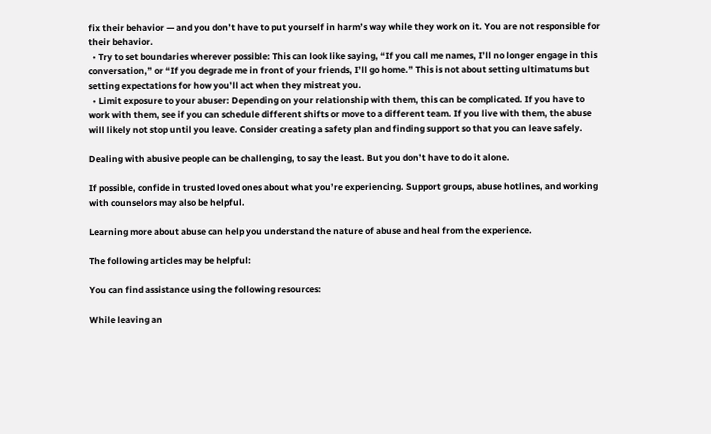fix their behavior — and you don’t have to put yourself in harm’s way while they work on it. You are not responsible for their behavior.
  • Try to set boundaries wherever possible: This can look like saying, “If you call me names, I’ll no longer engage in this conversation,” or “If you degrade me in front of your friends, I’ll go home.” This is not about setting ultimatums but setting expectations for how you’ll act when they mistreat you.
  • Limit exposure to your abuser: Depending on your relationship with them, this can be complicated. If you have to work with them, see if you can schedule different shifts or move to a different team. If you live with them, the abuse will likely not stop until you leave. Consider creating a safety plan and finding support so that you can leave safely.

Dealing with abusive people can be challenging, to say the least. But you don’t have to do it alone.

If possible, confide in trusted loved ones about what you’re experiencing. Support groups, abuse hotlines, and working with counselors may also be helpful.

Learning more about abuse can help you understand the nature of abuse and heal from the experience.

The following articles may be helpful:

You can find assistance using the following resources:

While leaving an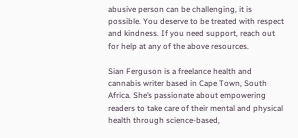abusive person can be challenging, it is possible. You deserve to be treated with respect and kindness. If you need support, reach out for help at any of the above resources.

Sian Ferguson is a freelance health and cannabis writer based in Cape Town, South Africa. She’s passionate about empowering readers to take care of their mental and physical health through science-based,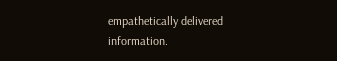empathetically delivered information.